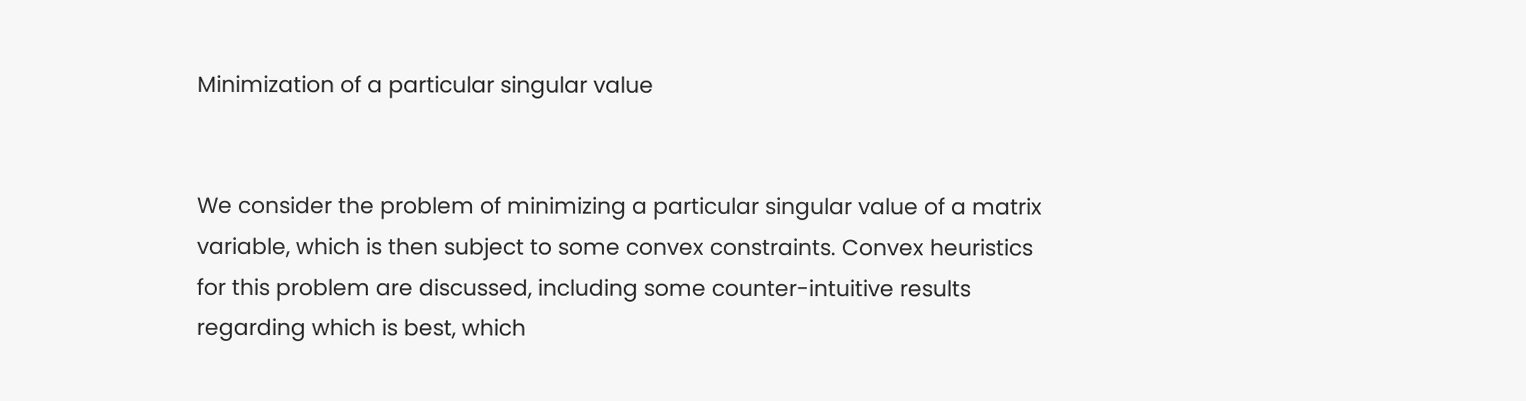Minimization of a particular singular value


We consider the problem of minimizing a particular singular value of a matrix variable, which is then subject to some convex constraints. Convex heuristics for this problem are discussed, including some counter-intuitive results regarding which is best, which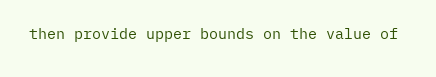then provide upper bounds on the value of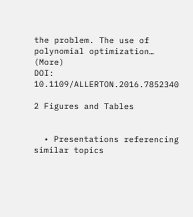the problem. The use of polynomial optimization… (More)
DOI: 10.1109/ALLERTON.2016.7852340

2 Figures and Tables


  • Presentations referencing similar topics